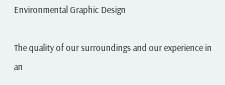Environmental Graphic Design

The quality of our surroundings and our experience in an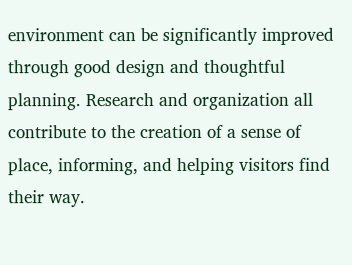environment can be significantly improved through good design and thoughtful planning. Research and organization all contribute to the creation of a sense of place, informing, and helping visitors find their way.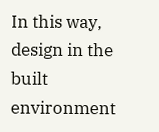In this way, design in the built environment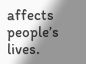affects people’s lives.